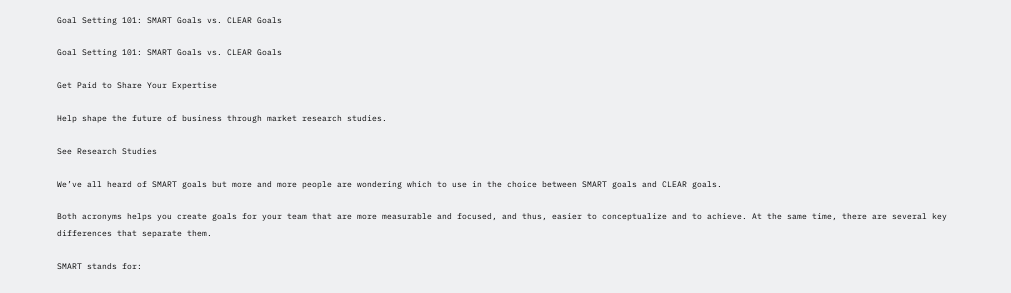Goal Setting 101: SMART Goals vs. CLEAR Goals

Goal Setting 101: SMART Goals vs. CLEAR Goals

Get Paid to Share Your Expertise

Help shape the future of business through market research studies.

See Research Studies

We’ve all heard of SMART goals but more and more people are wondering which to use in the choice between SMART goals and CLEAR goals.

Both acronyms helps you create goals for your team that are more measurable and focused, and thus, easier to conceptualize and to achieve. At the same time, there are several key differences that separate them.

SMART stands for: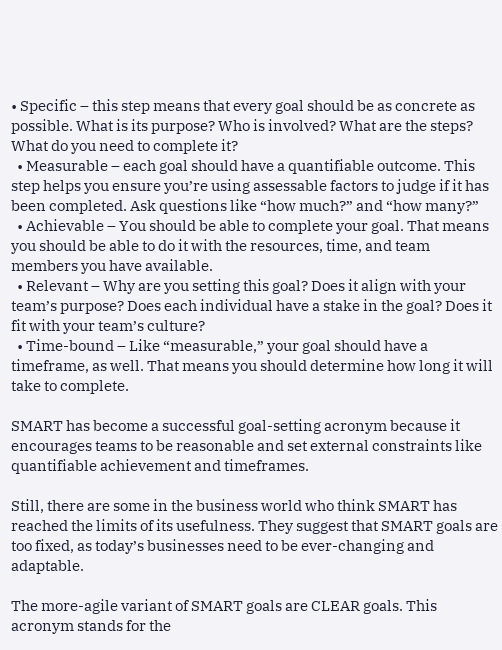• Specific – this step means that every goal should be as concrete as possible. What is its purpose? Who is involved? What are the steps? What do you need to complete it?
  • Measurable – each goal should have a quantifiable outcome. This step helps you ensure you’re using assessable factors to judge if it has been completed. Ask questions like “how much?” and “how many?”
  • Achievable – You should be able to complete your goal. That means you should be able to do it with the resources, time, and team members you have available.
  • Relevant – Why are you setting this goal? Does it align with your team’s purpose? Does each individual have a stake in the goal? Does it fit with your team’s culture?
  • Time-bound – Like “measurable,” your goal should have a timeframe, as well. That means you should determine how long it will take to complete.

SMART has become a successful goal-setting acronym because it encourages teams to be reasonable and set external constraints like quantifiable achievement and timeframes.

Still, there are some in the business world who think SMART has reached the limits of its usefulness. They suggest that SMART goals are too fixed, as today’s businesses need to be ever-changing and adaptable.

The more-agile variant of SMART goals are CLEAR goals. This acronym stands for the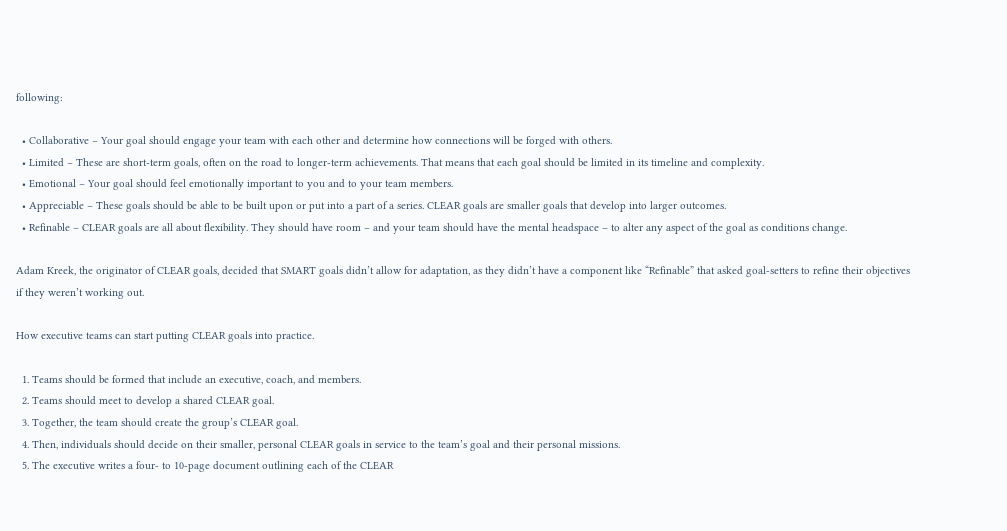following:

  • Collaborative – Your goal should engage your team with each other and determine how connections will be forged with others.
  • Limited – These are short-term goals, often on the road to longer-term achievements. That means that each goal should be limited in its timeline and complexity.
  • Emotional – Your goal should feel emotionally important to you and to your team members.
  • Appreciable – These goals should be able to be built upon or put into a part of a series. CLEAR goals are smaller goals that develop into larger outcomes.
  • Refinable – CLEAR goals are all about flexibility. They should have room – and your team should have the mental headspace – to alter any aspect of the goal as conditions change.

Adam Kreek, the originator of CLEAR goals, decided that SMART goals didn’t allow for adaptation, as they didn’t have a component like “Refinable” that asked goal-setters to refine their objectives if they weren’t working out.

How executive teams can start putting CLEAR goals into practice.

  1. Teams should be formed that include an executive, coach, and members.
  2. Teams should meet to develop a shared CLEAR goal.
  3. Together, the team should create the group’s CLEAR goal.
  4. Then, individuals should decide on their smaller, personal CLEAR goals in service to the team’s goal and their personal missions.
  5. The executive writes a four- to 10-page document outlining each of the CLEAR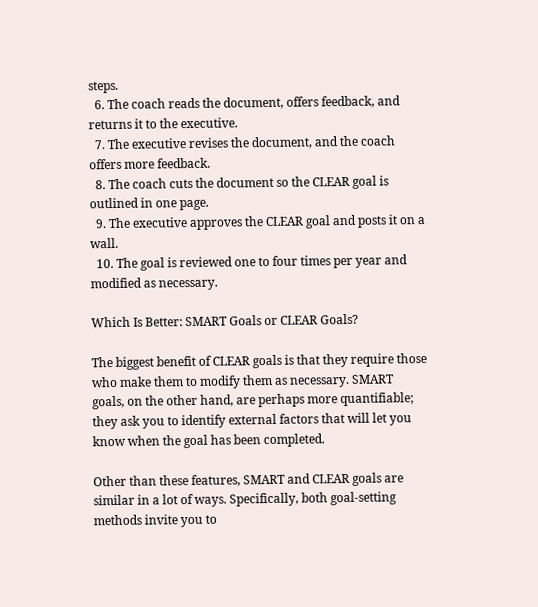steps.
  6. The coach reads the document, offers feedback, and returns it to the executive.
  7. The executive revises the document, and the coach offers more feedback.
  8. The coach cuts the document so the CLEAR goal is outlined in one page.
  9. The executive approves the CLEAR goal and posts it on a wall.
  10. The goal is reviewed one to four times per year and modified as necessary.

Which Is Better: SMART Goals or CLEAR Goals?

The biggest benefit of CLEAR goals is that they require those who make them to modify them as necessary. SMART goals, on the other hand, are perhaps more quantifiable; they ask you to identify external factors that will let you know when the goal has been completed.

Other than these features, SMART and CLEAR goals are similar in a lot of ways. Specifically, both goal-setting methods invite you to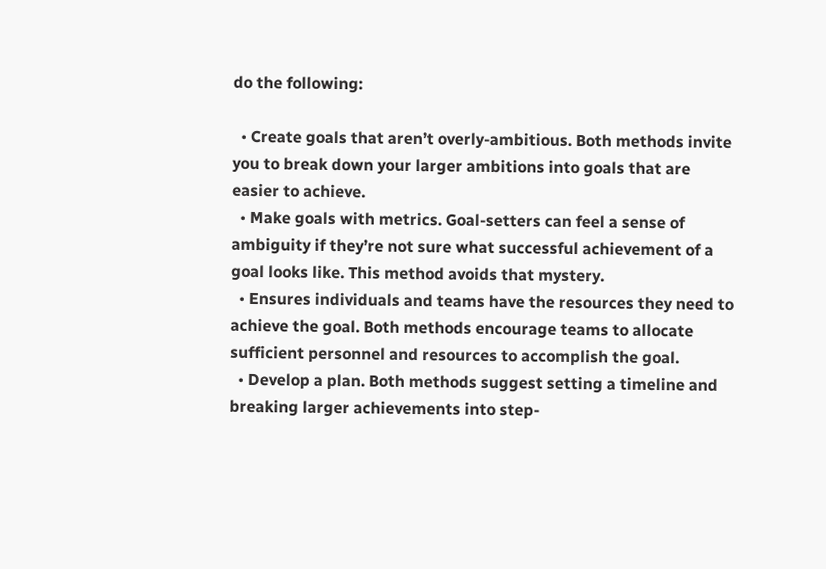do the following:

  • Create goals that aren’t overly-ambitious. Both methods invite you to break down your larger ambitions into goals that are easier to achieve.
  • Make goals with metrics. Goal-setters can feel a sense of ambiguity if they’re not sure what successful achievement of a goal looks like. This method avoids that mystery.
  • Ensures individuals and teams have the resources they need to achieve the goal. Both methods encourage teams to allocate sufficient personnel and resources to accomplish the goal.
  • Develop a plan. Both methods suggest setting a timeline and breaking larger achievements into step-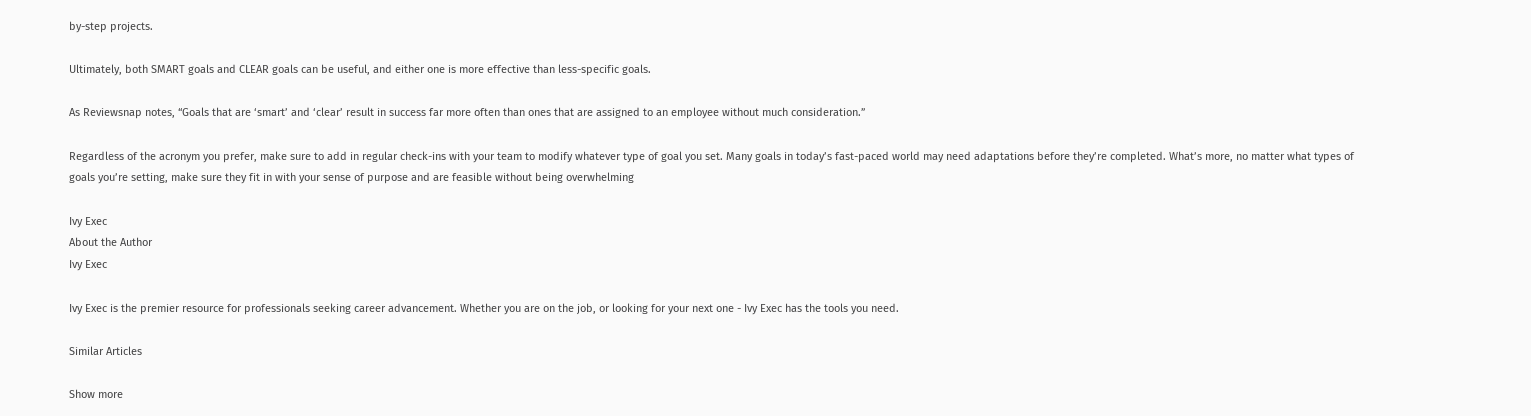by-step projects.

Ultimately, both SMART goals and CLEAR goals can be useful, and either one is more effective than less-specific goals.

As Reviewsnap notes, “Goals that are ‘smart’ and ‘clear’ result in success far more often than ones that are assigned to an employee without much consideration.”

Regardless of the acronym you prefer, make sure to add in regular check-ins with your team to modify whatever type of goal you set. Many goals in today’s fast-paced world may need adaptations before they’re completed. What’s more, no matter what types of goals you’re setting, make sure they fit in with your sense of purpose and are feasible without being overwhelming

Ivy Exec
About the Author
Ivy Exec

Ivy Exec is the premier resource for professionals seeking career advancement. Whether you are on the job, or looking for your next one - Ivy Exec has the tools you need.

Similar Articles

Show more